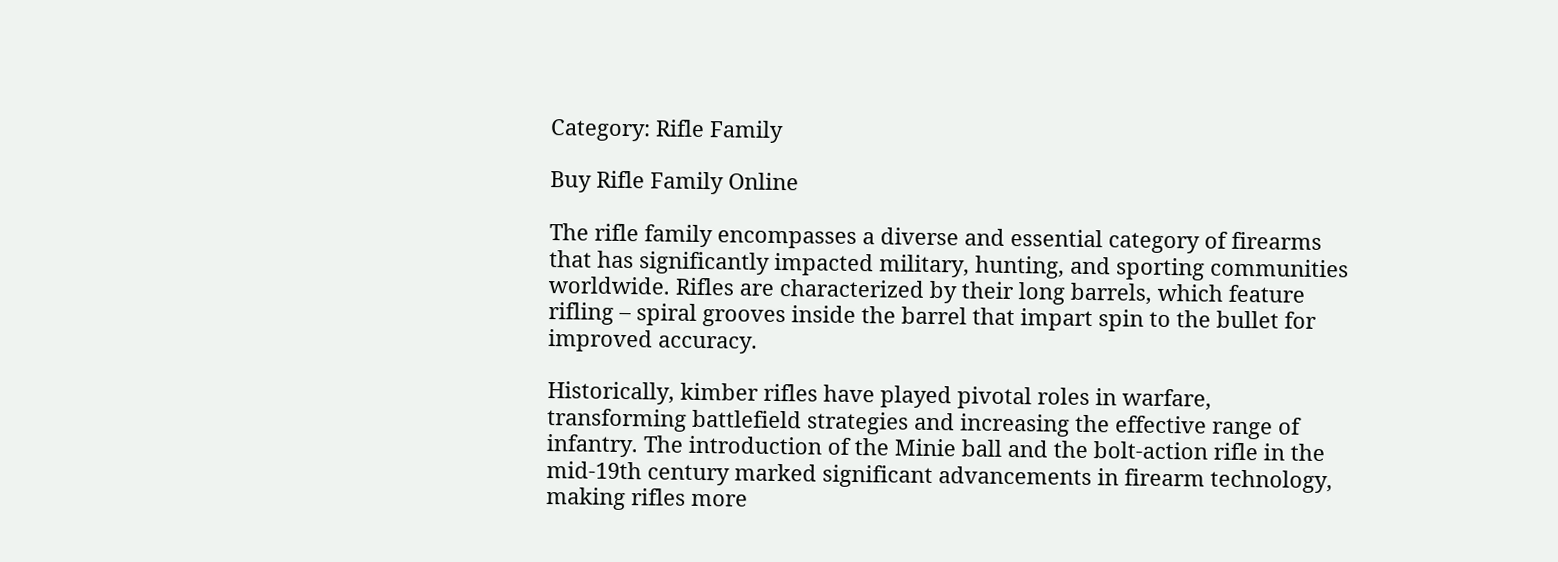Category: Rifle Family

Buy Rifle Family Online

The rifle family encompasses a diverse and essential category of firearms that has significantly impacted military, hunting, and sporting communities worldwide. Rifles are characterized by their long barrels, which feature rifling – spiral grooves inside the barrel that impart spin to the bullet for improved accuracy.

Historically, kimber rifles have played pivotal roles in warfare, transforming battlefield strategies and increasing the effective range of infantry. The introduction of the Minie ball and the bolt-action rifle in the mid-19th century marked significant advancements in firearm technology, making rifles more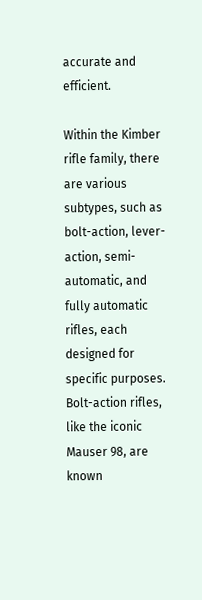accurate and efficient.

Within the Kimber rifle family, there are various subtypes, such as bolt-action, lever-action, semi-automatic, and fully automatic rifles, each designed for specific purposes. Bolt-action rifles, like the iconic Mauser 98, are known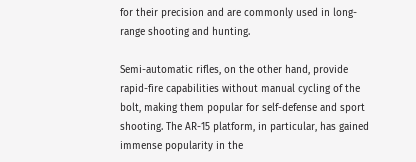for their precision and are commonly used in long-range shooting and hunting.

Semi-automatic rifles, on the other hand, provide rapid-fire capabilities without manual cycling of the bolt, making them popular for self-defense and sport shooting. The AR-15 platform, in particular, has gained immense popularity in the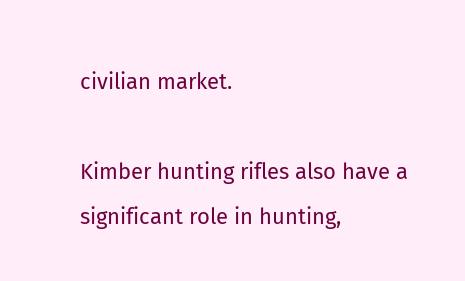civilian market.

Kimber hunting rifles also have a significant role in hunting,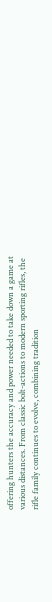offering hunters the accuracy and power needed to take down a game at various distances. From classic bolt-actions to modern sporting rifles, the rifle family continues to evolve, combining tradition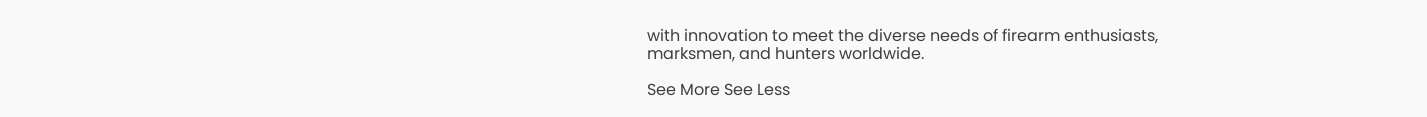with innovation to meet the diverse needs of firearm enthusiasts, marksmen, and hunters worldwide.

See More See Less